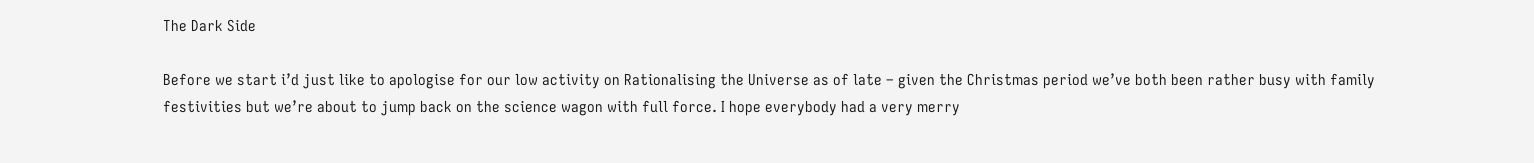The Dark Side

Before we start i’d just like to apologise for our low activity on Rationalising the Universe as of late – given the Christmas period we’ve both been rather busy with family festivities but we’re about to jump back on the science wagon with full force. I hope everybody had a very merry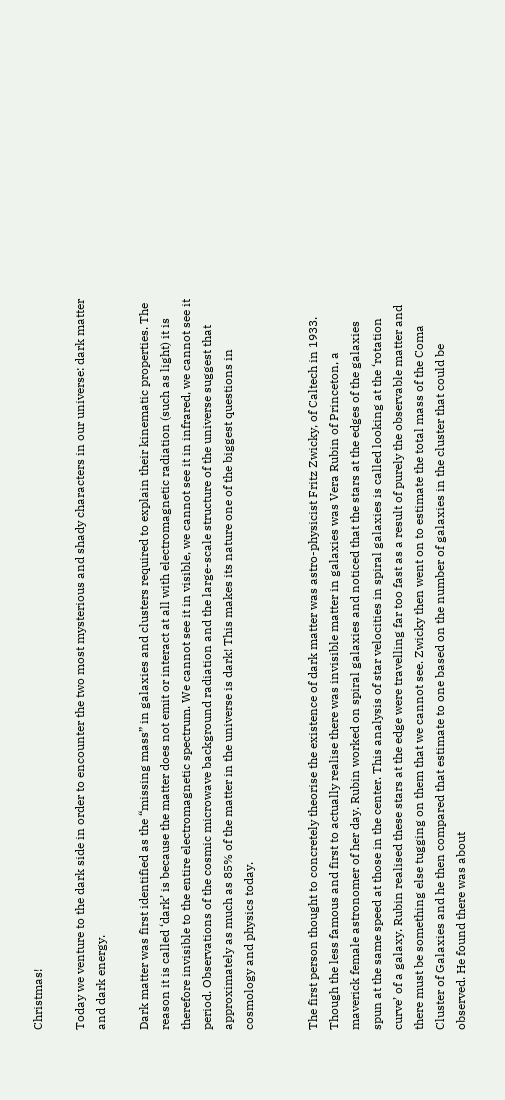Christmas!

Today we venture to the dark side in order to encounter the two most mysterious and shady characters in our universe: dark matter and dark energy.

Dark matter was first identified as the “missing mass” in galaxies and clusters required to explain their kinematic properties. The reason it is called ‘dark’ is because the matter does not emit or interact at all with electromagnetic radiation (such as light) it is therefore invisible to the entire electromagnetic spectrum. We cannot see it in visible, we cannot see it in infrared, we cannot see it period. Observations of the cosmic microwave background radiation and the large-scale structure of the universe suggest that approximately as much as 85% of the matter in the universe is dark! This makes its nature one of the biggest questions in cosmology and physics today.


The first person thought to concretely theorise the existence of dark matter was astro-physicist Fritz Zwicky, of Caltech in 1933. Though the less famous and first to actually realise there was invisible matter in galaxies was Vera Rubin of Princeton, a maverick female astronomer of her day. Rubin worked on spiral galaxies and noticed that the stars at the edges of the galaxies spun at the same speed at those in the center. This analysis of star velocities in spiral galaxies is called looking at the ‘rotation curve’ of a galaxy. Rubin realised these stars at the edge were travelling far too fast as a result of purely the observable matter and there must be something else tugging on them that we cannot see. Zwicky then went on to estimate the total mass of the Coma Cluster of Galaxies and he then compared that estimate to one based on the number of galaxies in the cluster that could be observed. He found there was about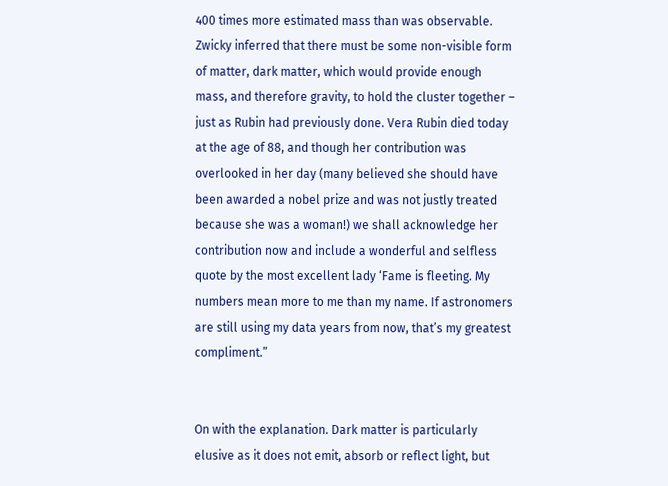400 times more estimated mass than was observable. Zwicky inferred that there must be some non-visible form of matter, dark matter, which would provide enough mass, and therefore gravity, to hold the cluster together – just as Rubin had previously done. Vera Rubin died today at the age of 88, and though her contribution was overlooked in her day (many believed she should have been awarded a nobel prize and was not justly treated because she was a woman!) we shall acknowledge her contribution now and include a wonderful and selfless quote by the most excellent lady ‘Fame is fleeting. My numbers mean more to me than my name. If astronomers are still using my data years from now, that’s my greatest compliment.”


On with the explanation. Dark matter is particularly elusive as it does not emit, absorb or reflect light, but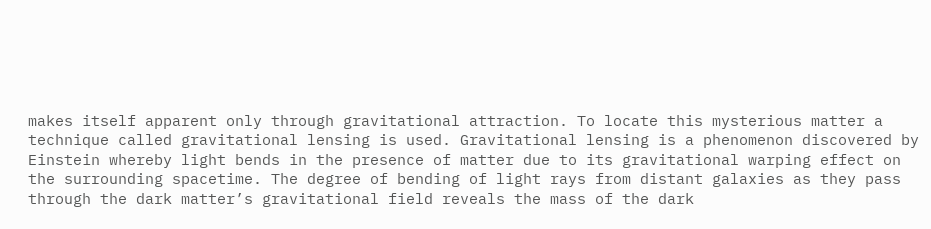makes itself apparent only through gravitational attraction. To locate this mysterious matter a technique called gravitational lensing is used. Gravitational lensing is a phenomenon discovered by Einstein whereby light bends in the presence of matter due to its gravitational warping effect on the surrounding spacetime. The degree of bending of light rays from distant galaxies as they pass through the dark matter’s gravitational field reveals the mass of the dark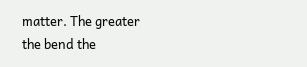matter. The greater the bend the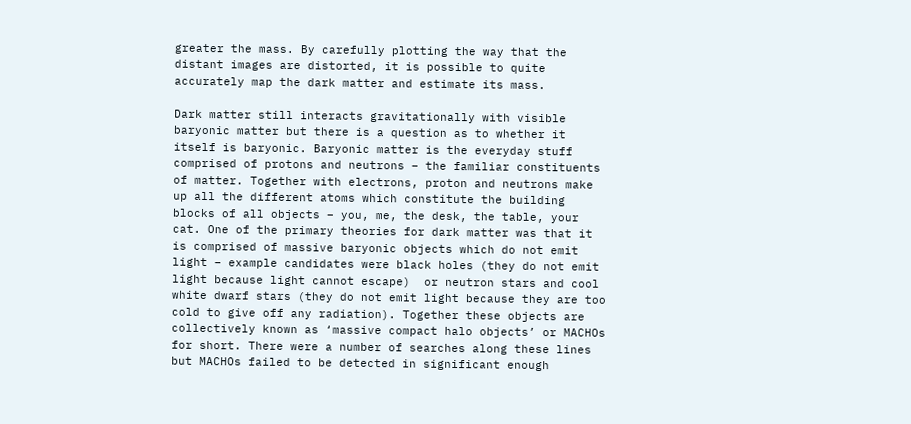greater the mass. By carefully plotting the way that the distant images are distorted, it is possible to quite accurately map the dark matter and estimate its mass.

Dark matter still interacts gravitationally with visible baryonic matter but there is a question as to whether it itself is baryonic. Baryonic matter is the everyday stuff comprised of protons and neutrons – the familiar constituents of matter. Together with electrons, proton and neutrons make up all the different atoms which constitute the building blocks of all objects – you, me, the desk, the table, your cat. One of the primary theories for dark matter was that it is comprised of massive baryonic objects which do not emit light – example candidates were black holes (they do not emit light because light cannot escape)  or neutron stars and cool white dwarf stars (they do not emit light because they are too cold to give off any radiation). Together these objects are collectively known as ‘massive compact halo objects’ or MACHOs for short. There were a number of searches along these lines but MACHOs failed to be detected in significant enough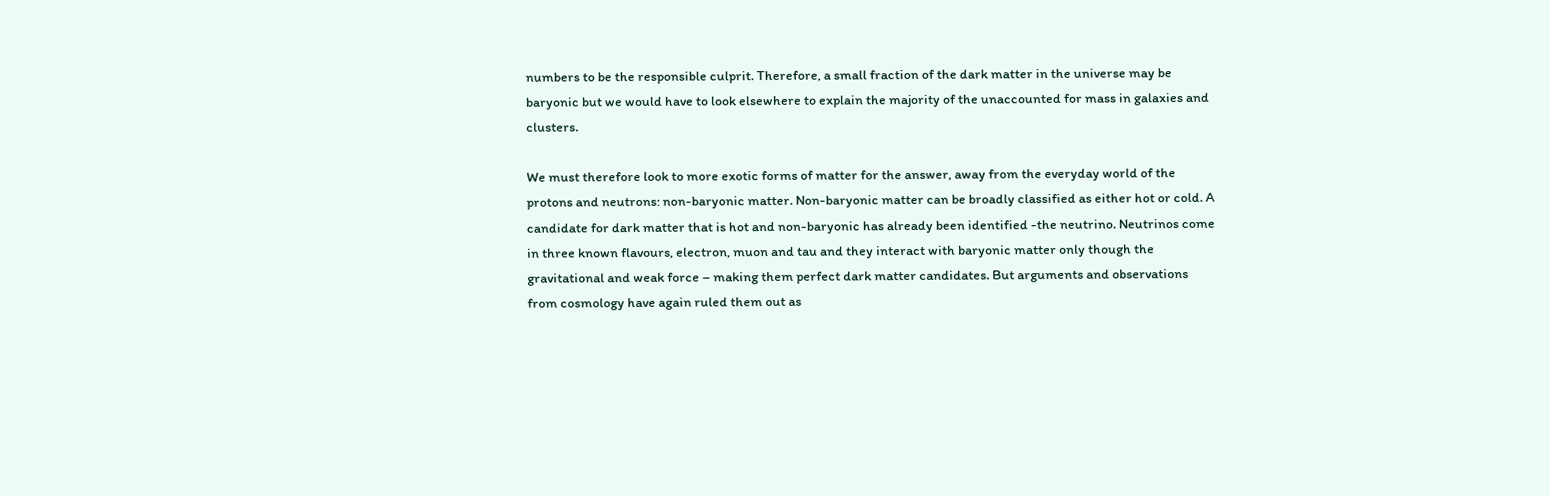numbers to be the responsible culprit. Therefore, a small fraction of the dark matter in the universe may be baryonic but we would have to look elsewhere to explain the majority of the unaccounted for mass in galaxies and clusters.

We must therefore look to more exotic forms of matter for the answer, away from the everyday world of the protons and neutrons: non-baryonic matter. Non-baryonic matter can be broadly classified as either hot or cold. A candidate for dark matter that is hot and non-baryonic has already been identified -the neutrino. Neutrinos come in three known flavours, electron, muon and tau and they interact with baryonic matter only though the gravitational and weak force – making them perfect dark matter candidates. But arguments and observations from cosmology have again ruled them out as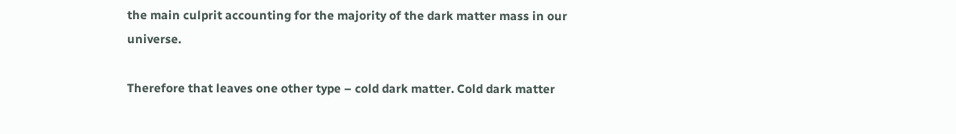the main culprit accounting for the majority of the dark matter mass in our universe.

Therefore that leaves one other type – cold dark matter. Cold dark matter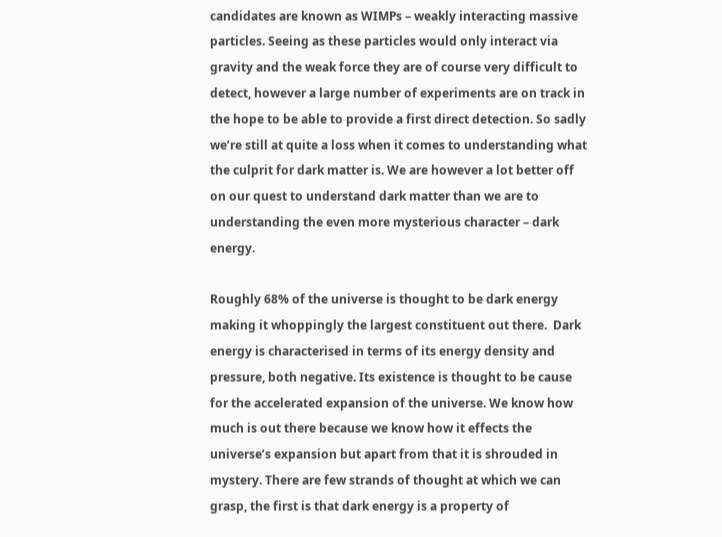candidates are known as WIMPs – weakly interacting massive particles. Seeing as these particles would only interact via gravity and the weak force they are of course very difficult to detect, however a large number of experiments are on track in the hope to be able to provide a first direct detection. So sadly we’re still at quite a loss when it comes to understanding what the culprit for dark matter is. We are however a lot better off on our quest to understand dark matter than we are to understanding the even more mysterious character – dark energy.

Roughly 68% of the universe is thought to be dark energy making it whoppingly the largest constituent out there.  Dark energy is characterised in terms of its energy density and pressure, both negative. Its existence is thought to be cause for the accelerated expansion of the universe. We know how much is out there because we know how it effects the universe’s expansion but apart from that it is shrouded in mystery. There are few strands of thought at which we can grasp, the first is that dark energy is a property of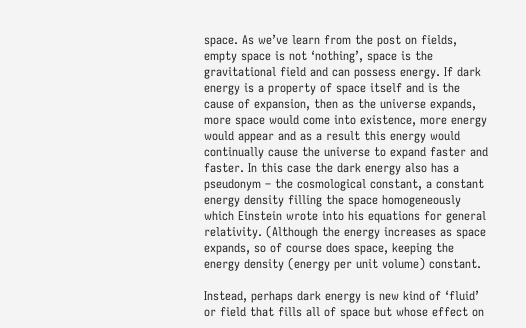space. As we’ve learn from the post on fields, empty space is not ‘nothing’, space is the gravitational field and can possess energy. If dark energy is a property of space itself and is the cause of expansion, then as the universe expands, more space would come into existence, more energy would appear and as a result this energy would continually cause the universe to expand faster and faster. In this case the dark energy also has a pseudonym – the cosmological constant, a constant energy density filling the space homogeneously which Einstein wrote into his equations for general relativity. (Although the energy increases as space expands, so of course does space, keeping the energy density (energy per unit volume) constant.

Instead, perhaps dark energy is new kind of ‘fluid’ or field that fills all of space but whose effect on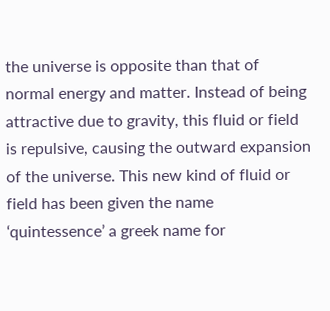the universe is opposite than that of normal energy and matter. Instead of being attractive due to gravity, this fluid or field is repulsive, causing the outward expansion of the universe. This new kind of fluid or field has been given the name ‘quintessence’ a greek name for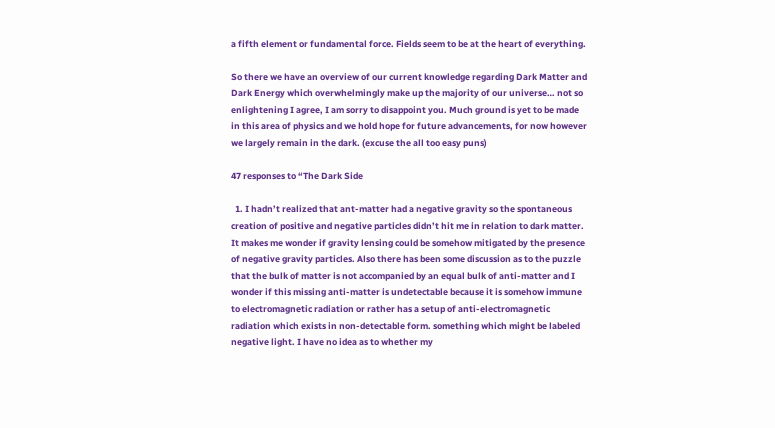a fifth element or fundamental force. Fields seem to be at the heart of everything.

So there we have an overview of our current knowledge regarding Dark Matter and Dark Energy which overwhelmingly make up the majority of our universe… not so enlightening I agree, I am sorry to disappoint you. Much ground is yet to be made in this area of physics and we hold hope for future advancements, for now however we largely remain in the dark. (excuse the all too easy puns)

47 responses to “The Dark Side

  1. I hadn’t realized that ant-matter had a negative gravity so the spontaneous creation of positive and negative particles didn’t hit me in relation to dark matter. It makes me wonder if gravity lensing could be somehow mitigated by the presence of negative gravity particles. Also there has been some discussion as to the puzzle that the bulk of matter is not accompanied by an equal bulk of anti-matter and I wonder if this missing anti-matter is undetectable because it is somehow immune to electromagnetic radiation or rather has a setup of anti-electromagnetic radiation which exists in non-detectable form. something which might be labeled negative light. I have no idea as to whether my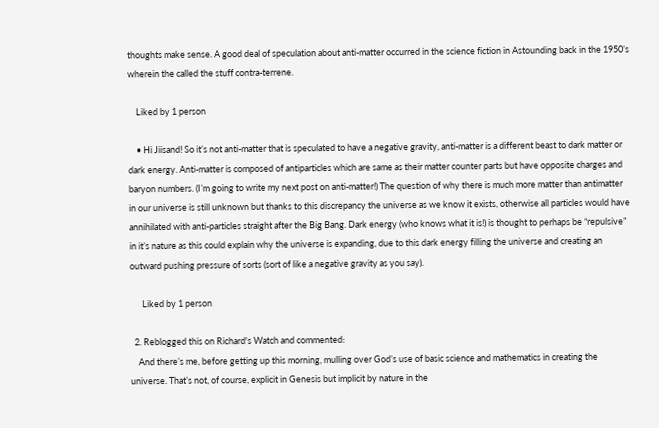thoughts make sense. A good deal of speculation about anti-matter occurred in the science fiction in Astounding back in the 1950’s wherein the called the stuff contra-terrene.

    Liked by 1 person

    • Hi Jiisand! So it’s not anti-matter that is speculated to have a negative gravity, anti-matter is a different beast to dark matter or dark energy. Anti-matter is composed of antiparticles which are same as their matter counter parts but have opposite charges and baryon numbers. (I’m going to write my next post on anti-matter!) The question of why there is much more matter than antimatter in our universe is still unknown but thanks to this discrepancy the universe as we know it exists, otherwise all particles would have annihilated with anti-particles straight after the Big Bang. Dark energy (who knows what it is!) is thought to perhaps be “repulsive” in it’s nature as this could explain why the universe is expanding, due to this dark energy filling the universe and creating an outward pushing pressure of sorts (sort of like a negative gravity as you say).

      Liked by 1 person

  2. Reblogged this on Richard's Watch and commented:
    And there’s me, before getting up this morning, mulling over God’s use of basic science and mathematics in creating the universe. That’s not, of course, explicit in Genesis but implicit by nature in the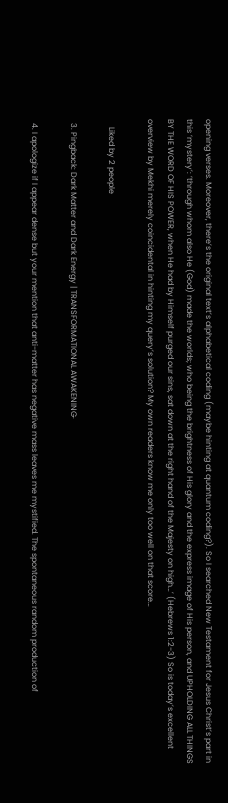opening verses. Moreover, there’s the original text’s alphabetical coding (maybe hinting at quantum coding?). So I searched New Testament for Jesus Christ’s part in this ‘mystery’: ‘through whom also He (God) made the worlds; who being the brightness of His glory and the express image of His person, and UPHOLDING ALL THINGS BY THE WORD OF HIS POWER, when He had by Himself purged our sins, sat down at the right hand of the Majesty on high…’ (Hebrews 1:2-3) So is today’s excellent overview by Mekhi merely coincidental in hinting my query’s solution? My own readers know me only too well on that score…

    Liked by 2 people

  3. Pingback: Dark Matter and Dark Energy | TRANSFORMATIONAL AWAKENING·

  4. I apologize if I appear dense but your mention that anti-matter has negative mass leaves me mystified. The spontaneous random production of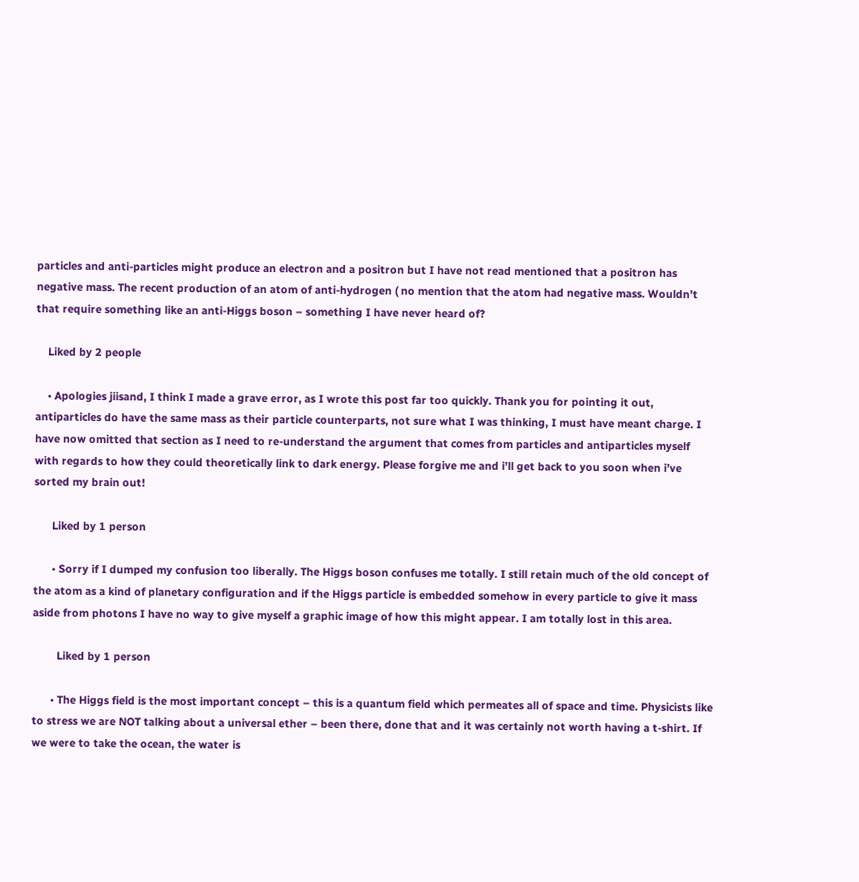particles and anti-particles might produce an electron and a positron but I have not read mentioned that a positron has negative mass. The recent production of an atom of anti-hydrogen ( no mention that the atom had negative mass. Wouldn’t that require something like an anti-Higgs boson – something I have never heard of?

    Liked by 2 people

    • Apologies jiisand, I think I made a grave error, as I wrote this post far too quickly. Thank you for pointing it out, antiparticles do have the same mass as their particle counterparts, not sure what I was thinking, I must have meant charge. I have now omitted that section as I need to re-understand the argument that comes from particles and antiparticles myself with regards to how they could theoretically link to dark energy. Please forgive me and i’ll get back to you soon when i’ve sorted my brain out!

      Liked by 1 person

      • Sorry if I dumped my confusion too liberally. The Higgs boson confuses me totally. I still retain much of the old concept of the atom as a kind of planetary configuration and if the Higgs particle is embedded somehow in every particle to give it mass aside from photons I have no way to give myself a graphic image of how this might appear. I am totally lost in this area.

        Liked by 1 person

      • The Higgs field is the most important concept – this is a quantum field which permeates all of space and time. Physicists like to stress we are NOT talking about a universal ether – been there, done that and it was certainly not worth having a t-shirt. If we were to take the ocean, the water is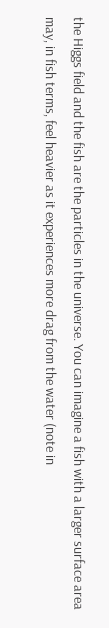the Higgs field and the fish are the particles in the universe. You can imagine a fish with a larger surface area may, in fish terms, feel heavier as it experiences more drag from the water (note in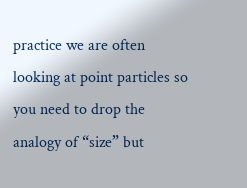practice we are often looking at point particles so you need to drop the analogy of “size” but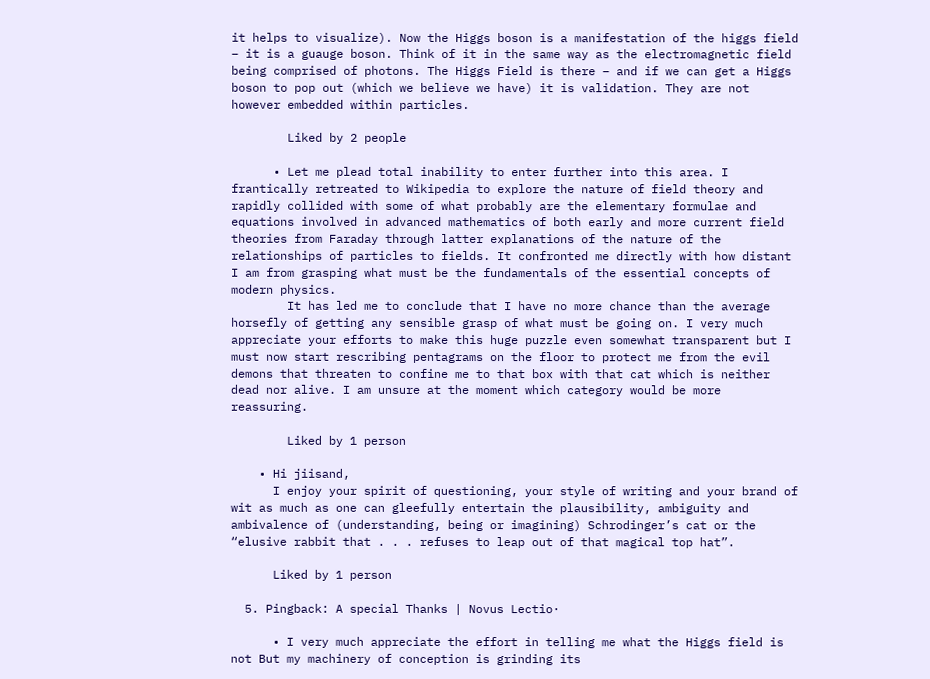it helps to visualize). Now the Higgs boson is a manifestation of the higgs field – it is a guauge boson. Think of it in the same way as the electromagnetic field being comprised of photons. The Higgs Field is there – and if we can get a Higgs boson to pop out (which we believe we have) it is validation. They are not however embedded within particles.

        Liked by 2 people

      • Let me plead total inability to enter further into this area. I frantically retreated to Wikipedia to explore the nature of field theory and rapidly collided with some of what probably are the elementary formulae and equations involved in advanced mathematics of both early and more current field theories from Faraday through latter explanations of the nature of the relationships of particles to fields. It confronted me directly with how distant I am from grasping what must be the fundamentals of the essential concepts of modern physics.
        It has led me to conclude that I have no more chance than the average horsefly of getting any sensible grasp of what must be going on. I very much appreciate your efforts to make this huge puzzle even somewhat transparent but I must now start rescribing pentagrams on the floor to protect me from the evil demons that threaten to confine me to that box with that cat which is neither dead nor alive. I am unsure at the moment which category would be more reassuring.

        Liked by 1 person

    • Hi jiisand,
      I enjoy your spirit of questioning, your style of writing and your brand of wit as much as one can gleefully entertain the plausibility, ambiguity and ambivalence of (understanding, being or imagining) Schrodinger’s cat or the “elusive rabbit that . . . refuses to leap out of that magical top hat”.

      Liked by 1 person

  5. Pingback: A special Thanks | Novus Lectio·

      • I very much appreciate the effort in telling me what the Higgs field is not But my machinery of conception is grinding its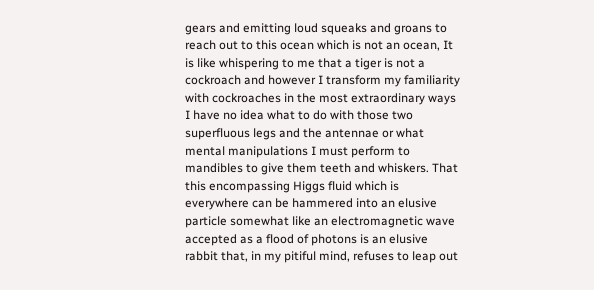gears and emitting loud squeaks and groans to reach out to this ocean which is not an ocean, It is like whispering to me that a tiger is not a cockroach and however I transform my familiarity with cockroaches in the most extraordinary ways I have no idea what to do with those two superfluous legs and the antennae or what mental manipulations I must perform to mandibles to give them teeth and whiskers. That this encompassing Higgs fluid which is everywhere can be hammered into an elusive particle somewhat like an electromagnetic wave accepted as a flood of photons is an elusive rabbit that, in my pitiful mind, refuses to leap out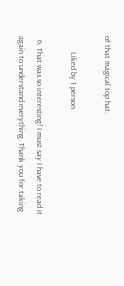of that magical top hat.

        Liked by 1 person

  6. That was so interesting! I must say I have to read it again to understand everything. Thank you for taking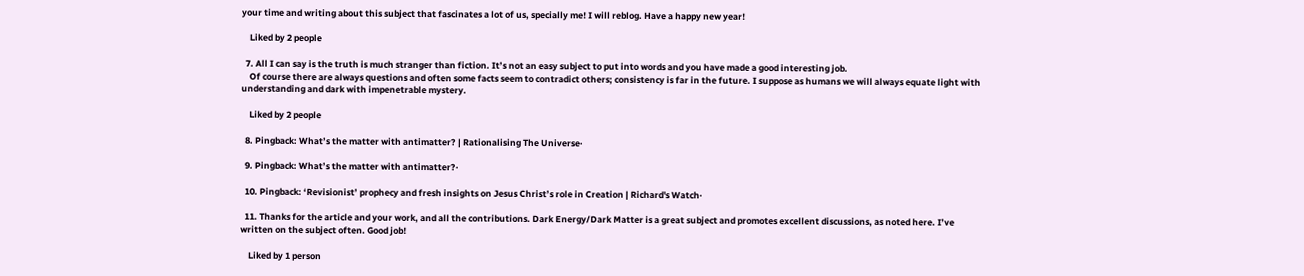your time and writing about this subject that fascinates a lot of us, specially me! I will reblog. Have a happy new year!

    Liked by 2 people

  7. All I can say is the truth is much stranger than fiction. It’s not an easy subject to put into words and you have made a good interesting job.
    Of course there are always questions and often some facts seem to contradict others; consistency is far in the future. I suppose as humans we will always equate light with understanding and dark with impenetrable mystery.

    Liked by 2 people

  8. Pingback: What’s the matter with antimatter? | Rationalising The Universe·

  9. Pingback: What’s the matter with antimatter?·

  10. Pingback: ‘Revisionist’ prophecy and fresh insights on Jesus Christ’s role in Creation | Richard's Watch·

  11. Thanks for the article and your work, and all the contributions. Dark Energy/Dark Matter is a great subject and promotes excellent discussions, as noted here. I’ve written on the subject often. Good job!

    Liked by 1 person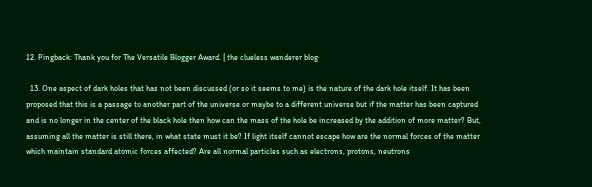12. Pingback: Thank you for The Versatile Blogger Award. | the clueless wanderer blog·

  13. One aspect of dark holes that has not been discussed (or so it seems to me) is the nature of the dark hole itself. It has been proposed that this is a passage to another part of the universe or maybe to a different universe but if the matter has been captured and is no longer in the center of the black hole then how can the mass of the hole be increased by the addition of more matter? But, assuming all the matter is still there, in what state must it be? If light itself cannot escape how are the normal forces of the matter which maintain standard atomic forces affected? Are all normal particles such as electrons, protons, neutrons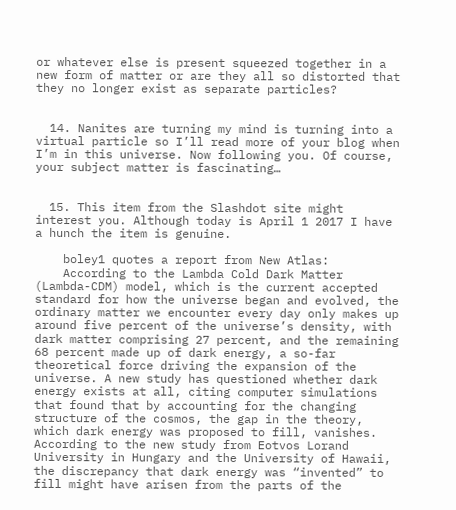or whatever else is present squeezed together in a new form of matter or are they all so distorted that they no longer exist as separate particles?


  14. Nanites are turning my mind is turning into a virtual particle so I’ll read more of your blog when I’m in this universe. Now following you. Of course, your subject matter is fascinating…


  15. This item from the Slashdot site might interest you. Although today is April 1 2017 I have a hunch the item is genuine.

    boley1 quotes a report from New Atlas:
    According to the Lambda Cold Dark Matter (Lambda-CDM) model, which is the current accepted standard for how the universe began and evolved, the ordinary matter we encounter every day only makes up around five percent of the universe’s density, with dark matter comprising 27 percent, and the remaining 68 percent made up of dark energy, a so-far theoretical force driving the expansion of the universe. A new study has questioned whether dark energy exists at all, citing computer simulations that found that by accounting for the changing structure of the cosmos, the gap in the theory, which dark energy was proposed to fill, vanishes. According to the new study from Eotvos Lorand University in Hungary and the University of Hawaii, the discrepancy that dark energy was “invented” to fill might have arisen from the parts of the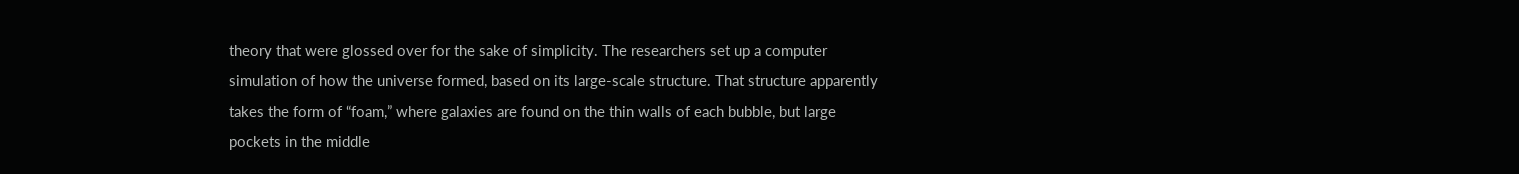theory that were glossed over for the sake of simplicity. The researchers set up a computer simulation of how the universe formed, based on its large-scale structure. That structure apparently takes the form of “foam,” where galaxies are found on the thin walls of each bubble, but large pockets in the middle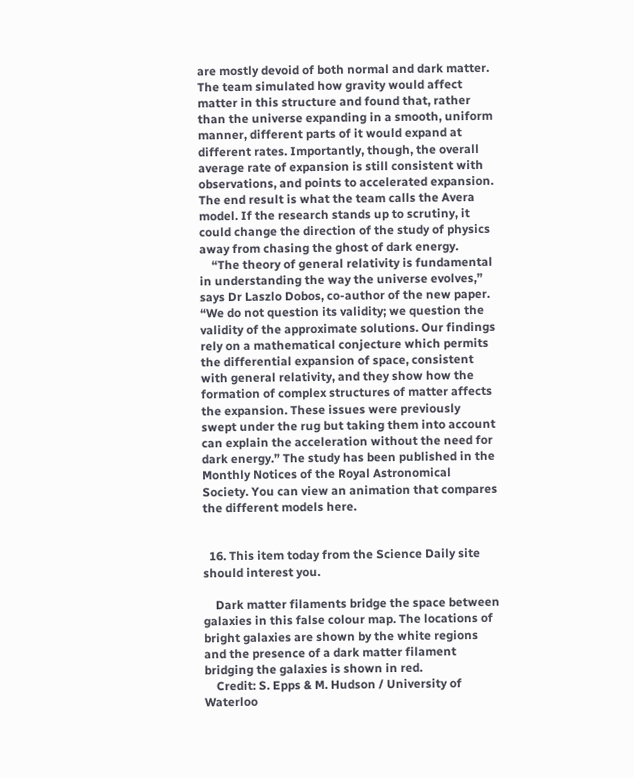are mostly devoid of both normal and dark matter. The team simulated how gravity would affect matter in this structure and found that, rather than the universe expanding in a smooth, uniform manner, different parts of it would expand at different rates. Importantly, though, the overall average rate of expansion is still consistent with observations, and points to accelerated expansion. The end result is what the team calls the Avera model. If the research stands up to scrutiny, it could change the direction of the study of physics away from chasing the ghost of dark energy.
    “The theory of general relativity is fundamental in understanding the way the universe evolves,” says Dr Laszlo Dobos, co-author of the new paper. “We do not question its validity; we question the validity of the approximate solutions. Our findings rely on a mathematical conjecture which permits the differential expansion of space, consistent with general relativity, and they show how the formation of complex structures of matter affects the expansion. These issues were previously swept under the rug but taking them into account can explain the acceleration without the need for dark energy.” The study has been published in the Monthly Notices of the Royal Astronomical Society. You can view an animation that compares the different models here.


  16. This item today from the Science Daily site should interest you.

    Dark matter filaments bridge the space between galaxies in this false colour map. The locations of bright galaxies are shown by the white regions and the presence of a dark matter filament bridging the galaxies is shown in red.
    Credit: S. Epps & M. Hudson / University of Waterloo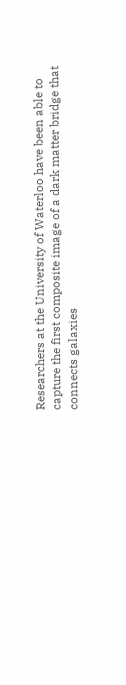Researchers at the University of Waterloo have been able to capture the first composite image of a dark matter bridge that connects galaxies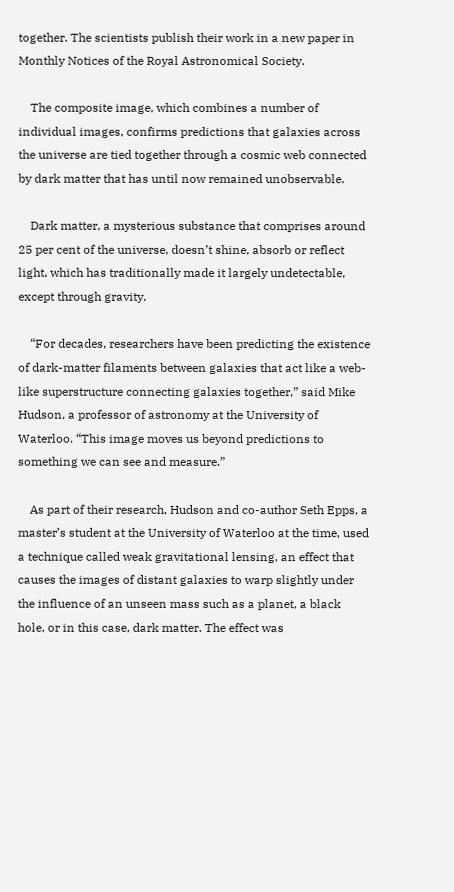together. The scientists publish their work in a new paper in Monthly Notices of the Royal Astronomical Society.

    The composite image, which combines a number of individual images, confirms predictions that galaxies across the universe are tied together through a cosmic web connected by dark matter that has until now remained unobservable.

    Dark matter, a mysterious substance that comprises around 25 per cent of the universe, doesn’t shine, absorb or reflect light, which has traditionally made it largely undetectable, except through gravity.

    “For decades, researchers have been predicting the existence of dark-matter filaments between galaxies that act like a web-like superstructure connecting galaxies together,” said Mike Hudson, a professor of astronomy at the University of Waterloo. “This image moves us beyond predictions to something we can see and measure.”

    As part of their research, Hudson and co-author Seth Epps, a master’s student at the University of Waterloo at the time, used a technique called weak gravitational lensing, an effect that causes the images of distant galaxies to warp slightly under the influence of an unseen mass such as a planet, a black hole, or in this case, dark matter. The effect was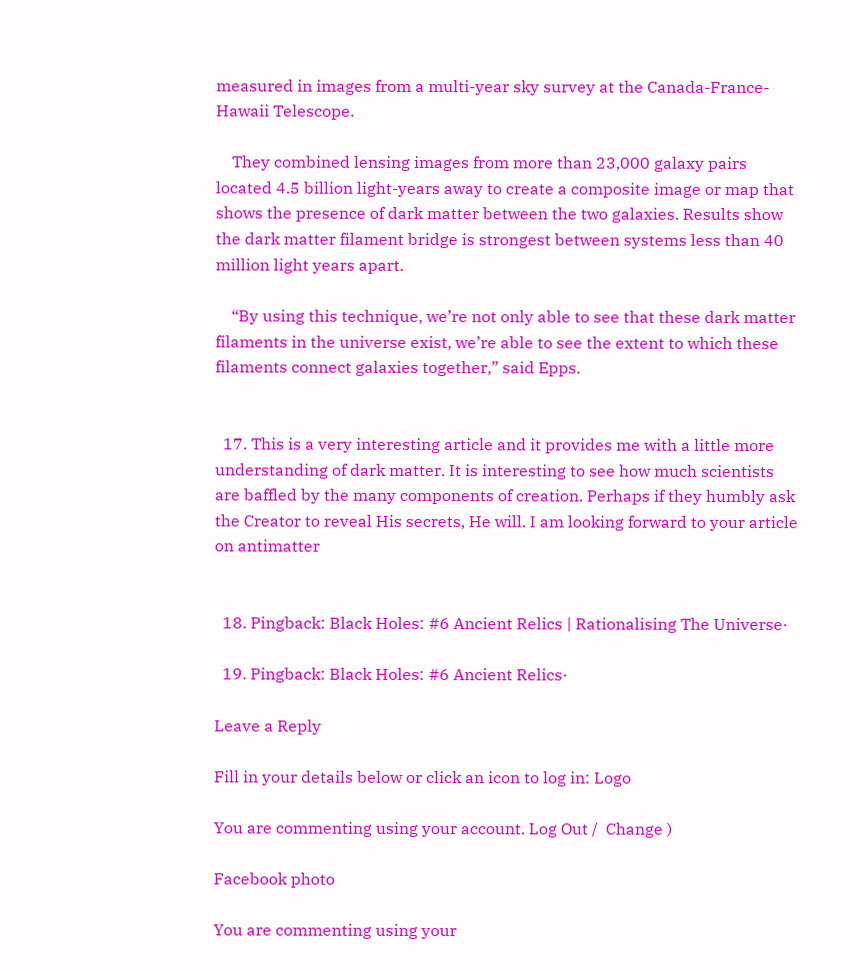measured in images from a multi-year sky survey at the Canada-France-Hawaii Telescope.

    They combined lensing images from more than 23,000 galaxy pairs located 4.5 billion light-years away to create a composite image or map that shows the presence of dark matter between the two galaxies. Results show the dark matter filament bridge is strongest between systems less than 40 million light years apart.

    “By using this technique, we’re not only able to see that these dark matter filaments in the universe exist, we’re able to see the extent to which these filaments connect galaxies together,” said Epps.


  17. This is a very interesting article and it provides me with a little more understanding of dark matter. It is interesting to see how much scientists are baffled by the many components of creation. Perhaps if they humbly ask the Creator to reveal His secrets, He will. I am looking forward to your article on antimatter


  18. Pingback: Black Holes: #6 Ancient Relics | Rationalising The Universe·

  19. Pingback: Black Holes: #6 Ancient Relics·

Leave a Reply

Fill in your details below or click an icon to log in: Logo

You are commenting using your account. Log Out /  Change )

Facebook photo

You are commenting using your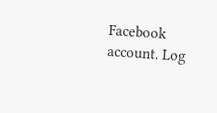Facebook account. Log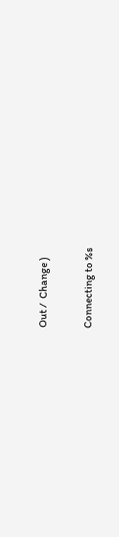Out /  Change )

Connecting to %s